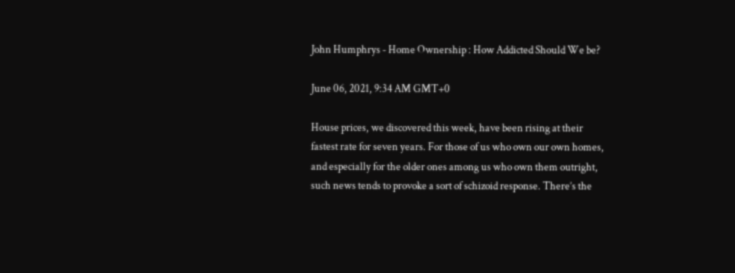John Humphrys - Home Ownership : How Addicted Should We be?

June 06, 2021, 9:34 AM GMT+0

House prices, we discovered this week, have been rising at their fastest rate for seven years. For those of us who own our own homes, and especially for the older ones among us who own them outright, such news tends to provoke a sort of schizoid response. There’s the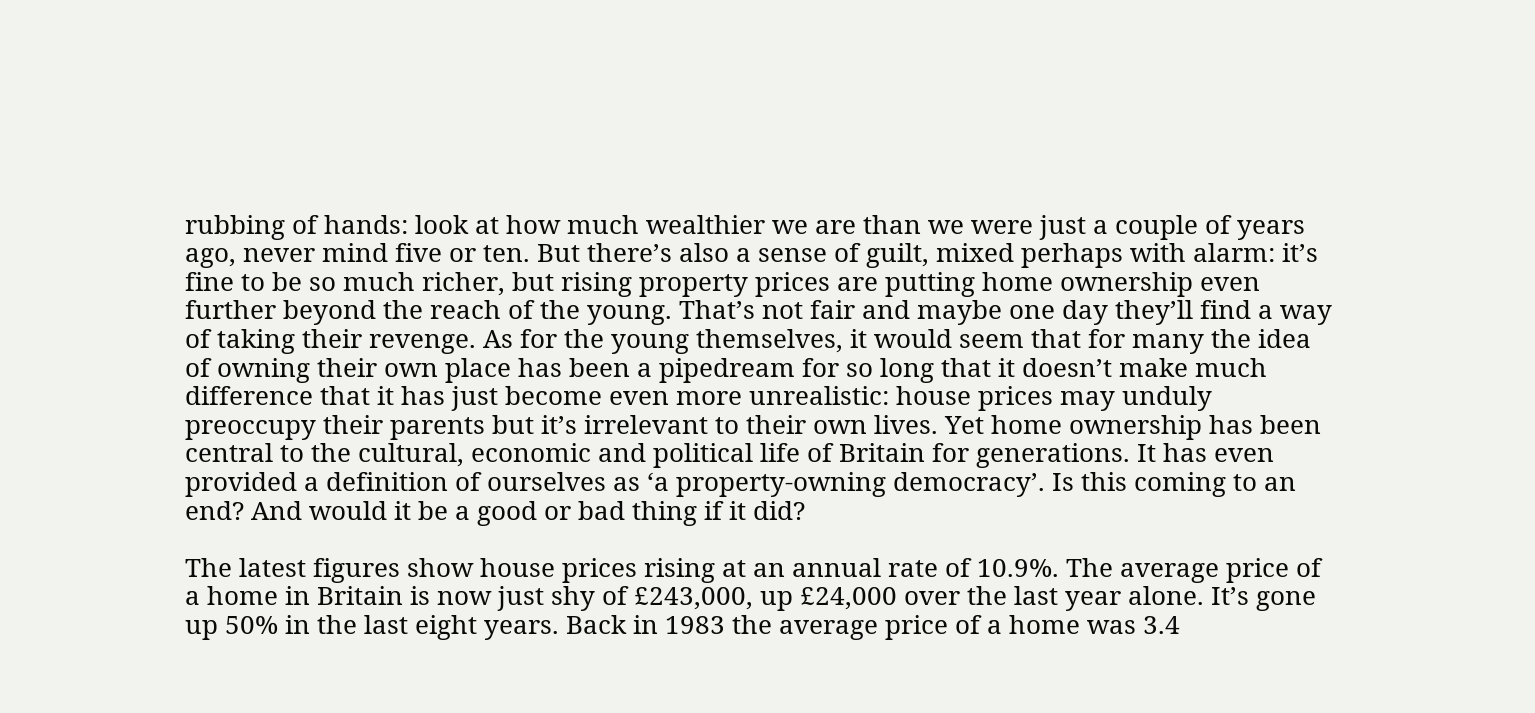rubbing of hands: look at how much wealthier we are than we were just a couple of years ago, never mind five or ten. But there’s also a sense of guilt, mixed perhaps with alarm: it’s fine to be so much richer, but rising property prices are putting home ownership even further beyond the reach of the young. That’s not fair and maybe one day they’ll find a way of taking their revenge. As for the young themselves, it would seem that for many the idea of owning their own place has been a pipedream for so long that it doesn’t make much difference that it has just become even more unrealistic: house prices may unduly preoccupy their parents but it’s irrelevant to their own lives. Yet home ownership has been central to the cultural, economic and political life of Britain for generations. It has even provided a definition of ourselves as ‘a property-owning democracy’. Is this coming to an end? And would it be a good or bad thing if it did?

The latest figures show house prices rising at an annual rate of 10.9%. The average price of a home in Britain is now just shy of £243,000, up £24,000 over the last year alone. It’s gone up 50% in the last eight years. Back in 1983 the average price of a home was 3.4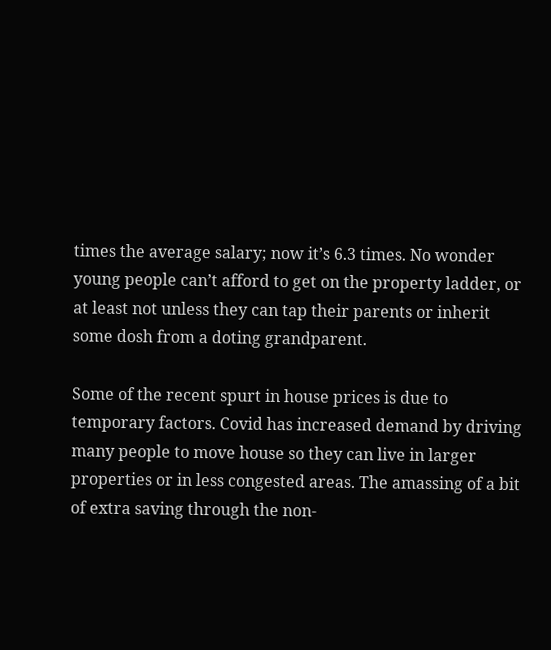times the average salary; now it’s 6.3 times. No wonder young people can’t afford to get on the property ladder, or at least not unless they can tap their parents or inherit some dosh from a doting grandparent.

Some of the recent spurt in house prices is due to temporary factors. Covid has increased demand by driving many people to move house so they can live in larger properties or in less congested areas. The amassing of a bit of extra saving through the non-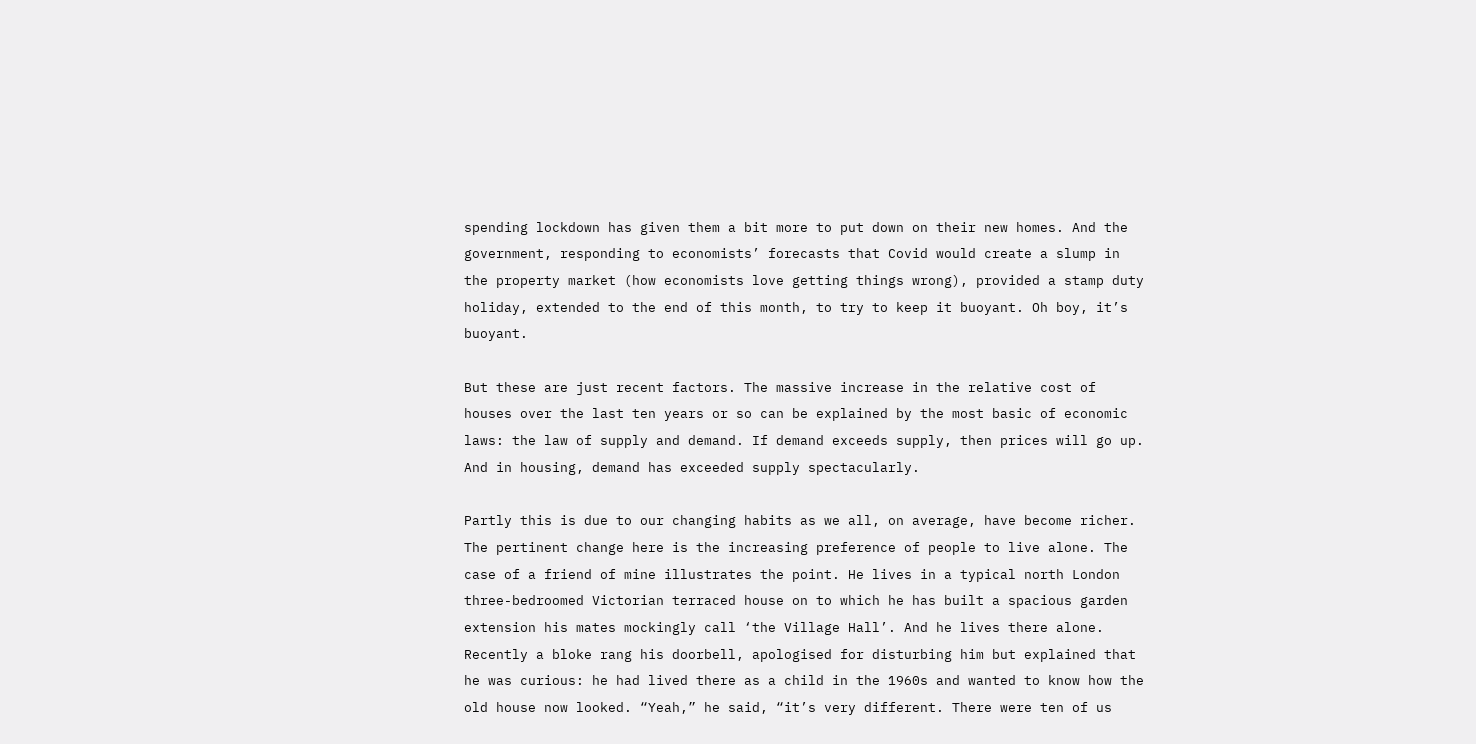spending lockdown has given them a bit more to put down on their new homes. And the government, responding to economists’ forecasts that Covid would create a slump in the property market (how economists love getting things wrong), provided a stamp duty holiday, extended to the end of this month, to try to keep it buoyant. Oh boy, it’s buoyant.

But these are just recent factors. The massive increase in the relative cost of houses over the last ten years or so can be explained by the most basic of economic laws: the law of supply and demand. If demand exceeds supply, then prices will go up. And in housing, demand has exceeded supply spectacularly.

Partly this is due to our changing habits as we all, on average, have become richer. The pertinent change here is the increasing preference of people to live alone. The case of a friend of mine illustrates the point. He lives in a typical north London three-bedroomed Victorian terraced house on to which he has built a spacious garden extension his mates mockingly call ‘the Village Hall’. And he lives there alone. Recently a bloke rang his doorbell, apologised for disturbing him but explained that he was curious: he had lived there as a child in the 1960s and wanted to know how the old house now looked. “Yeah,” he said, “it’s very different. There were ten of us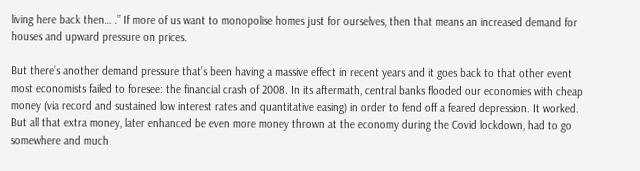living here back then… .” If more of us want to monopolise homes just for ourselves, then that means an increased demand for houses and upward pressure on prices.

But there’s another demand pressure that’s been having a massive effect in recent years and it goes back to that other event most economists failed to foresee: the financial crash of 2008. In its aftermath, central banks flooded our economies with cheap money (via record and sustained low interest rates and quantitative easing) in order to fend off a feared depression. It worked. But all that extra money, later enhanced be even more money thrown at the economy during the Covid lockdown, had to go somewhere and much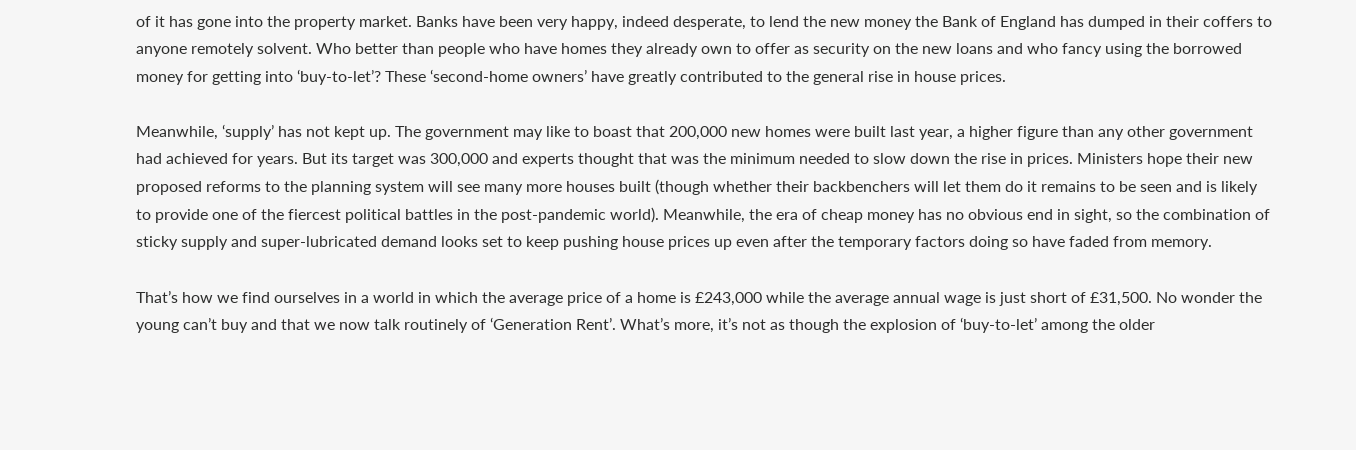of it has gone into the property market. Banks have been very happy, indeed desperate, to lend the new money the Bank of England has dumped in their coffers to anyone remotely solvent. Who better than people who have homes they already own to offer as security on the new loans and who fancy using the borrowed money for getting into ‘buy-to-let’? These ‘second-home owners’ have greatly contributed to the general rise in house prices.

Meanwhile, ‘supply’ has not kept up. The government may like to boast that 200,000 new homes were built last year, a higher figure than any other government had achieved for years. But its target was 300,000 and experts thought that was the minimum needed to slow down the rise in prices. Ministers hope their new proposed reforms to the planning system will see many more houses built (though whether their backbenchers will let them do it remains to be seen and is likely to provide one of the fiercest political battles in the post-pandemic world). Meanwhile, the era of cheap money has no obvious end in sight, so the combination of sticky supply and super-lubricated demand looks set to keep pushing house prices up even after the temporary factors doing so have faded from memory.

That’s how we find ourselves in a world in which the average price of a home is £243,000 while the average annual wage is just short of £31,500. No wonder the young can’t buy and that we now talk routinely of ‘Generation Rent’. What’s more, it’s not as though the explosion of ‘buy-to-let’ among the older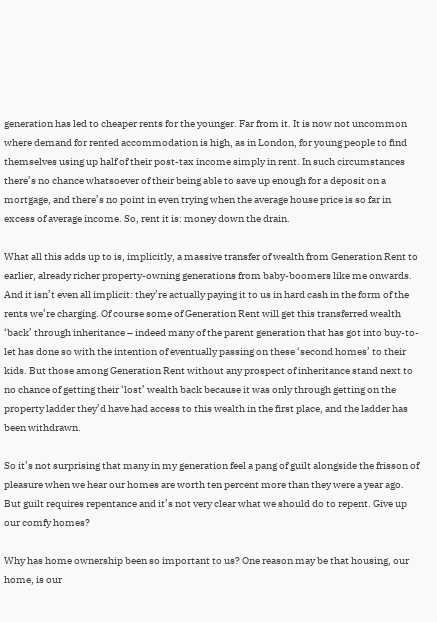generation has led to cheaper rents for the younger. Far from it. It is now not uncommon where demand for rented accommodation is high, as in London, for young people to find themselves using up half of their post-tax income simply in rent. In such circumstances there’s no chance whatsoever of their being able to save up enough for a deposit on a mortgage, and there’s no point in even trying when the average house price is so far in excess of average income. So, rent it is: money down the drain.

What all this adds up to is, implicitly, a massive transfer of wealth from Generation Rent to earlier, already richer property-owning generations from baby-boomers like me onwards. And it isn’t even all implicit: they’re actually paying it to us in hard cash in the form of the rents we’re charging. Of course some of Generation Rent will get this transferred wealth ‘back’ through inheritance – indeed many of the parent generation that has got into buy-to-let has done so with the intention of eventually passing on these ‘second homes’ to their kids. But those among Generation Rent without any prospect of inheritance stand next to no chance of getting their ‘lost’ wealth back because it was only through getting on the property ladder they’d have had access to this wealth in the first place, and the ladder has been withdrawn.

So it’s not surprising that many in my generation feel a pang of guilt alongside the frisson of pleasure when we hear our homes are worth ten percent more than they were a year ago. But guilt requires repentance and it’s not very clear what we should do to repent. Give up our comfy homes?

Why has home ownership been so important to us? One reason may be that housing, our home, is our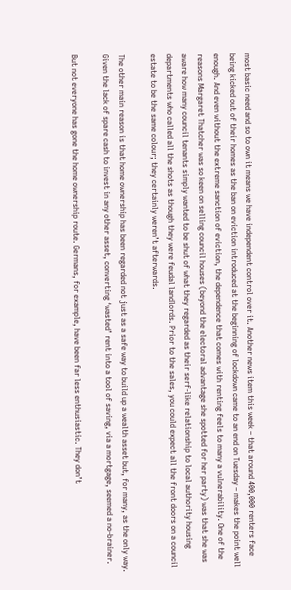most basic need and so to own it means we have independent control over it. Another news item this week – that around 400,000 renters face being kicked out of their homes as the ban on eviction introduced at the beginning of lockdown came to an end on Tuesday – makes the point well enough. And even without the extreme sanction of eviction, the dependence that comes with renting feels to many a vulnerability. One of the reasons Margaret Thatcher was so keen on selling council houses (beyond the electoral advantage she spotted for her party) was that she was aware how many council tenants simply wanted to be shut of what they regarded as their serf-like relationship to local authority housing departments who called all the shots as though they were feudal landlords. Prior to the sales, you could expect all the front doors on a council estate to be the same colour; they certainly weren’t afterwards.

The other main reason is that home ownership has been regarded not just as a safe way to build up a wealth asset but, for many, as the only way. Given the lack of spare cash to invest in any other asset, converting ‘wasted’ rent into a tool of saving, via a mortgage, seemed a no-brainer.

But not everyone has gone the home ownership route. Germans, for example, have been far less enthusiastic. They don’t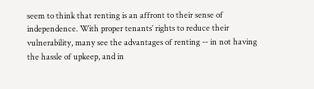seem to think that renting is an affront to their sense of independence. With proper tenants’ rights to reduce their vulnerability, many see the advantages of renting -- in not having the hassle of upkeep, and in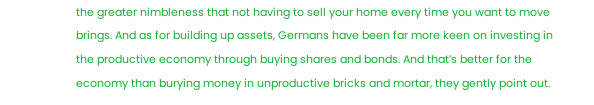the greater nimbleness that not having to sell your home every time you want to move brings. And as for building up assets, Germans have been far more keen on investing in the productive economy through buying shares and bonds. And that’s better for the economy than burying money in unproductive bricks and mortar, they gently point out.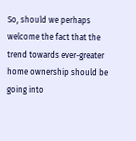So, should we perhaps welcome the fact that the trend towards ever-greater home ownership should be going into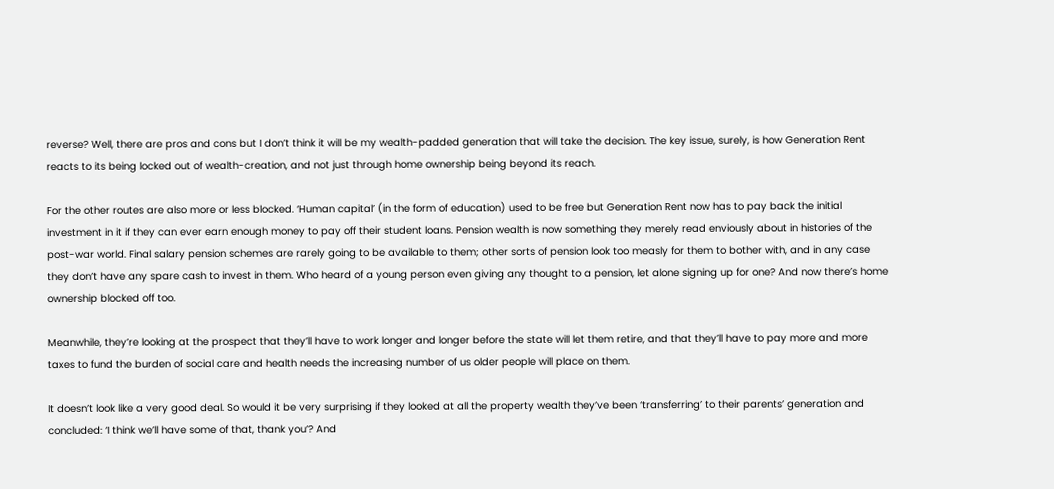reverse? Well, there are pros and cons but I don’t think it will be my wealth-padded generation that will take the decision. The key issue, surely, is how Generation Rent reacts to its being locked out of wealth-creation, and not just through home ownership being beyond its reach.

For the other routes are also more or less blocked. ‘Human capital’ (in the form of education) used to be free but Generation Rent now has to pay back the initial investment in it if they can ever earn enough money to pay off their student loans. Pension wealth is now something they merely read enviously about in histories of the post-war world. Final salary pension schemes are rarely going to be available to them; other sorts of pension look too measly for them to bother with, and in any case they don’t have any spare cash to invest in them. Who heard of a young person even giving any thought to a pension, let alone signing up for one? And now there’s home ownership blocked off too.

Meanwhile, they’re looking at the prospect that they’ll have to work longer and longer before the state will let them retire, and that they’ll have to pay more and more taxes to fund the burden of social care and health needs the increasing number of us older people will place on them.

It doesn’t look like a very good deal. So would it be very surprising if they looked at all the property wealth they’ve been ‘transferring’ to their parents’ generation and concluded: ‘I think we’ll have some of that, thank you’? And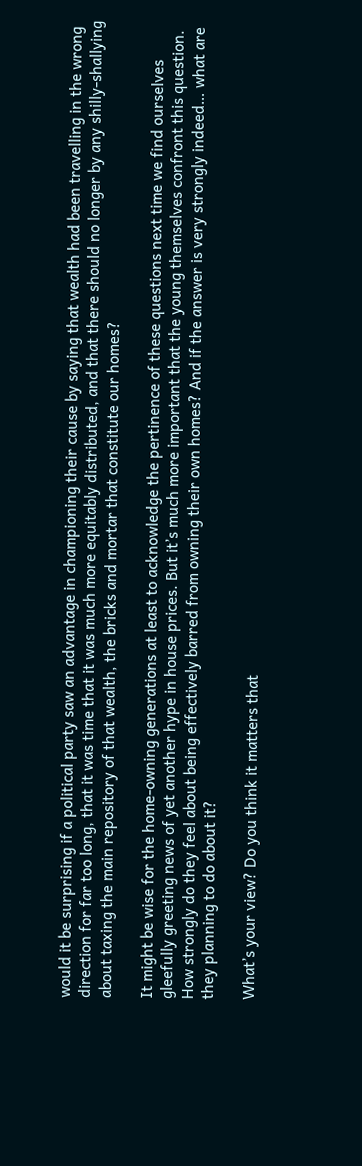would it be surprising if a political party saw an advantage in championing their cause by saying that wealth had been travelling in the wrong direction for far too long, that it was time that it was much more equitably distributed, and that there should no longer by any shilly-shallying about taxing the main repository of that wealth, the bricks and mortar that constitute our homes?

It might be wise for the home-owning generations at least to acknowledge the pertinence of these questions next time we find ourselves gleefully greeting news of yet another hype in house prices. But it’s much more important that the young themselves confront this question. How strongly do they feel about being effectively barred from owning their own homes? And if the answer is very strongly indeed… what are they planning to do about it?

What’s your view? Do you think it matters that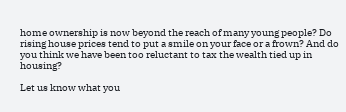home ownership is now beyond the reach of many young people? Do rising house prices tend to put a smile on your face or a frown? And do you think we have been too reluctant to tax the wealth tied up in housing?

Let us know what you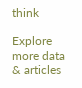think

Explore more data & articles